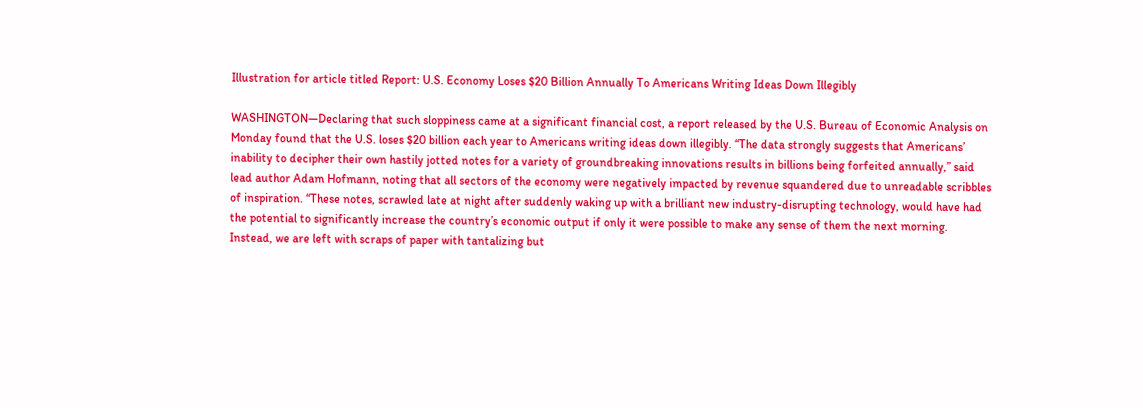Illustration for article titled Report: U.S. Economy Loses $20 Billion Annually To Americans Writing Ideas Down Illegibly

WASHINGTON—Declaring that such sloppiness came at a significant financial cost, a report released by the U.S. Bureau of Economic Analysis on Monday found that the U.S. loses $20 billion each year to Americans writing ideas down illegibly. “The data strongly suggests that Americans’ inability to decipher their own hastily jotted notes for a variety of groundbreaking innovations results in billions being forfeited annually,” said lead author Adam Hofmann, noting that all sectors of the economy were negatively impacted by revenue squandered due to unreadable scribbles of inspiration. “These notes, scrawled late at night after suddenly waking up with a brilliant new industry-disrupting technology, would have had the potential to significantly increase the country’s economic output if only it were possible to make any sense of them the next morning. Instead, we are left with scraps of paper with tantalizing but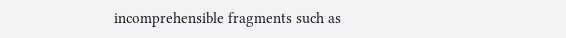incomprehensible fragments such as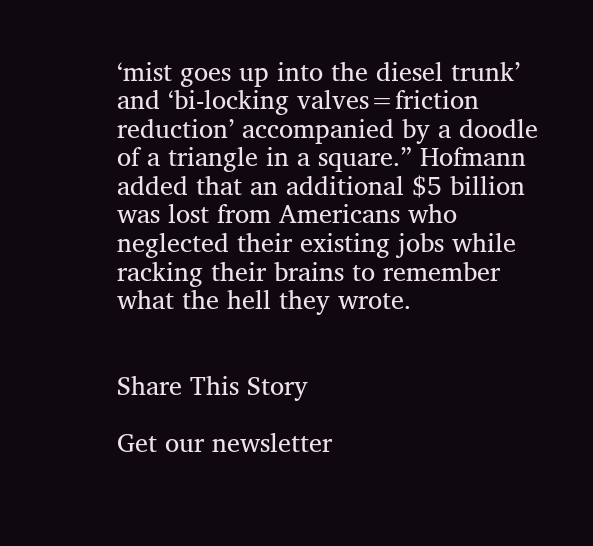‘mist goes up into the diesel trunk’ and ‘bi-locking valves=friction reduction’ accompanied by a doodle of a triangle in a square.” Hofmann added that an additional $5 billion was lost from Americans who neglected their existing jobs while racking their brains to remember what the hell they wrote.


Share This Story

Get our newsletter